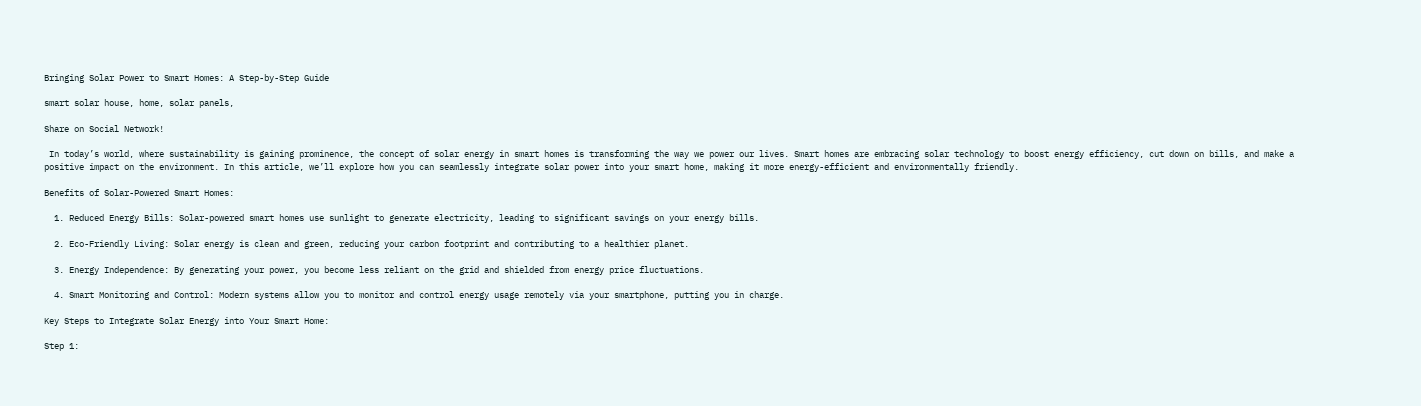Bringing Solar Power to Smart Homes: A Step-by-Step Guide

smart solar house, home, solar panels,

Share on Social Network!

 In today’s world, where sustainability is gaining prominence, the concept of solar energy in smart homes is transforming the way we power our lives. Smart homes are embracing solar technology to boost energy efficiency, cut down on bills, and make a positive impact on the environment. In this article, we’ll explore how you can seamlessly integrate solar power into your smart home, making it more energy-efficient and environmentally friendly.

Benefits of Solar-Powered Smart Homes:

  1. Reduced Energy Bills: Solar-powered smart homes use sunlight to generate electricity, leading to significant savings on your energy bills.

  2. Eco-Friendly Living: Solar energy is clean and green, reducing your carbon footprint and contributing to a healthier planet.

  3. Energy Independence: By generating your power, you become less reliant on the grid and shielded from energy price fluctuations.

  4. Smart Monitoring and Control: Modern systems allow you to monitor and control energy usage remotely via your smartphone, putting you in charge.

Key Steps to Integrate Solar Energy into Your Smart Home:

Step 1: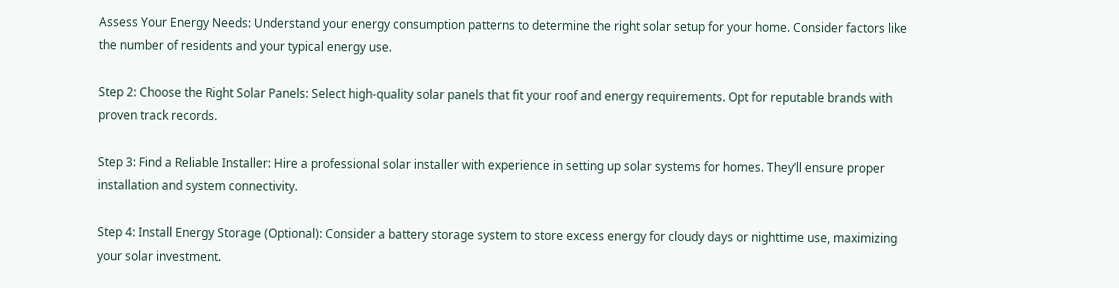Assess Your Energy Needs: Understand your energy consumption patterns to determine the right solar setup for your home. Consider factors like the number of residents and your typical energy use.

Step 2: Choose the Right Solar Panels: Select high-quality solar panels that fit your roof and energy requirements. Opt for reputable brands with proven track records.

Step 3: Find a Reliable Installer: Hire a professional solar installer with experience in setting up solar systems for homes. They’ll ensure proper installation and system connectivity.

Step 4: Install Energy Storage (Optional): Consider a battery storage system to store excess energy for cloudy days or nighttime use, maximizing your solar investment.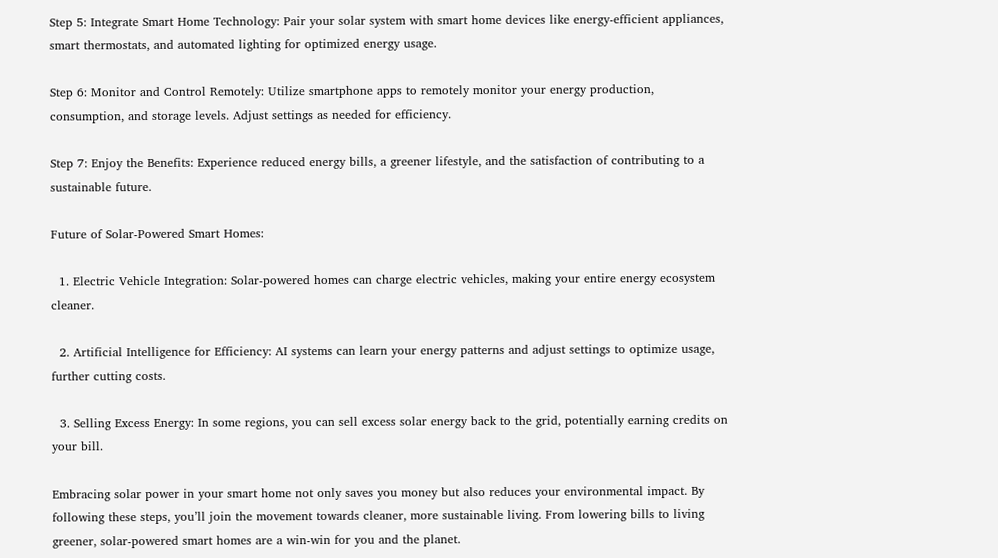Step 5: Integrate Smart Home Technology: Pair your solar system with smart home devices like energy-efficient appliances, smart thermostats, and automated lighting for optimized energy usage.

Step 6: Monitor and Control Remotely: Utilize smartphone apps to remotely monitor your energy production, consumption, and storage levels. Adjust settings as needed for efficiency.

Step 7: Enjoy the Benefits: Experience reduced energy bills, a greener lifestyle, and the satisfaction of contributing to a sustainable future.

Future of Solar-Powered Smart Homes:

  1. Electric Vehicle Integration: Solar-powered homes can charge electric vehicles, making your entire energy ecosystem cleaner.

  2. Artificial Intelligence for Efficiency: AI systems can learn your energy patterns and adjust settings to optimize usage, further cutting costs.

  3. Selling Excess Energy: In some regions, you can sell excess solar energy back to the grid, potentially earning credits on your bill.

Embracing solar power in your smart home not only saves you money but also reduces your environmental impact. By following these steps, you’ll join the movement towards cleaner, more sustainable living. From lowering bills to living greener, solar-powered smart homes are a win-win for you and the planet.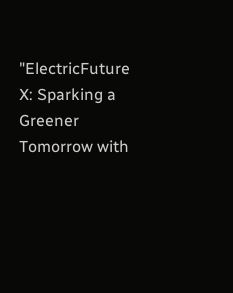"ElectricFuture X: Sparking a Greener Tomorrow with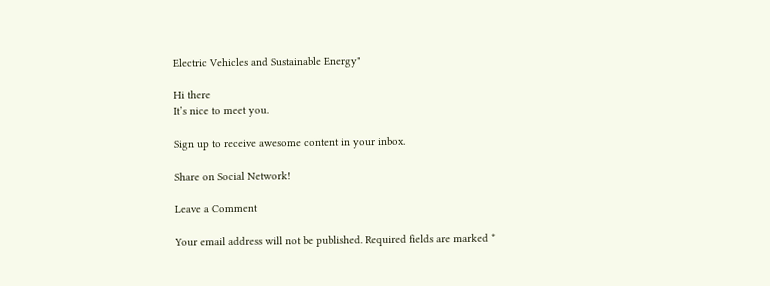Electric Vehicles and Sustainable Energy"

Hi there
It’s nice to meet you.

Sign up to receive awesome content in your inbox.

Share on Social Network!

Leave a Comment

Your email address will not be published. Required fields are marked *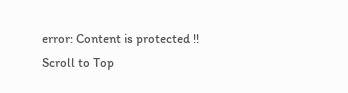error: Content is protected !!
Scroll to Top